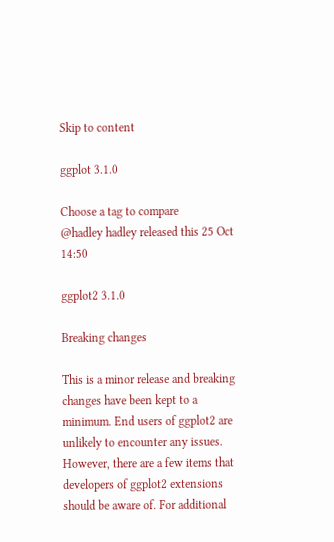Skip to content

ggplot 3.1.0

Choose a tag to compare
@hadley hadley released this 25 Oct 14:50

ggplot2 3.1.0

Breaking changes

This is a minor release and breaking changes have been kept to a minimum. End users of ggplot2 are unlikely to encounter any issues. However, there are a few items that developers of ggplot2 extensions should be aware of. For additional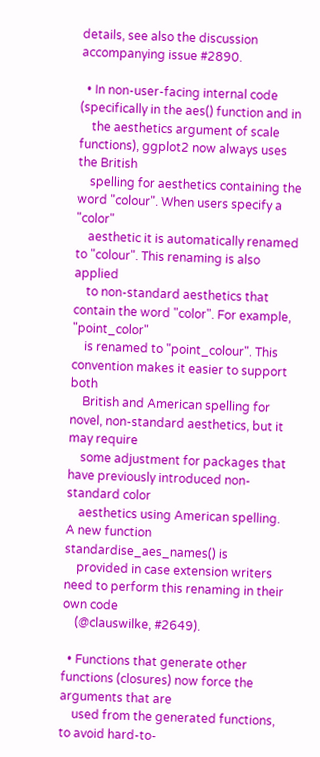details, see also the discussion accompanying issue #2890.

  • In non-user-facing internal code (specifically in the aes() function and in
    the aesthetics argument of scale functions), ggplot2 now always uses the British
    spelling for aesthetics containing the word "colour". When users specify a "color"
    aesthetic it is automatically renamed to "colour". This renaming is also applied
    to non-standard aesthetics that contain the word "color". For example, "point_color"
    is renamed to "point_colour". This convention makes it easier to support both
    British and American spelling for novel, non-standard aesthetics, but it may require
    some adjustment for packages that have previously introduced non-standard color
    aesthetics using American spelling. A new function standardise_aes_names() is
    provided in case extension writers need to perform this renaming in their own code
    (@clauswilke, #2649).

  • Functions that generate other functions (closures) now force the arguments that are
    used from the generated functions, to avoid hard-to-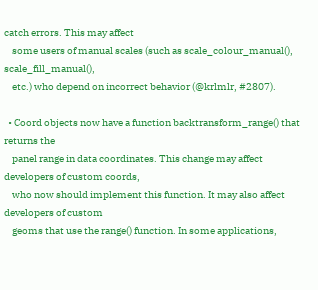catch errors. This may affect
    some users of manual scales (such as scale_colour_manual(), scale_fill_manual(),
    etc.) who depend on incorrect behavior (@krlmlr, #2807).

  • Coord objects now have a function backtransform_range() that returns the
    panel range in data coordinates. This change may affect developers of custom coords,
    who now should implement this function. It may also affect developers of custom
    geoms that use the range() function. In some applications,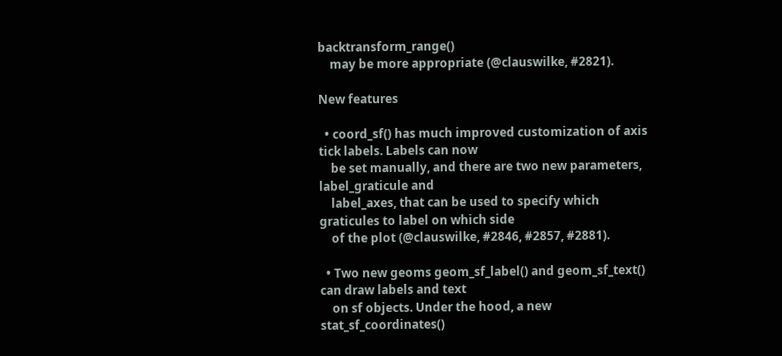backtransform_range()
    may be more appropriate (@clauswilke, #2821).

New features

  • coord_sf() has much improved customization of axis tick labels. Labels can now
    be set manually, and there are two new parameters, label_graticule and
    label_axes, that can be used to specify which graticules to label on which side
    of the plot (@clauswilke, #2846, #2857, #2881).

  • Two new geoms geom_sf_label() and geom_sf_text() can draw labels and text
    on sf objects. Under the hood, a new stat_sf_coordinates()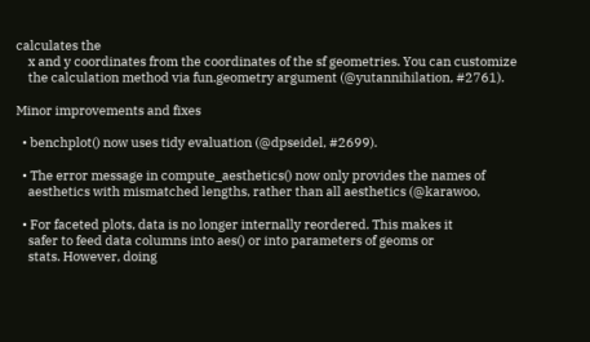calculates the
    x and y coordinates from the coordinates of the sf geometries. You can customize
    the calculation method via fun.geometry argument (@yutannihilation, #2761).

Minor improvements and fixes

  • benchplot() now uses tidy evaluation (@dpseidel, #2699).

  • The error message in compute_aesthetics() now only provides the names of
    aesthetics with mismatched lengths, rather than all aesthetics (@karawoo,

  • For faceted plots, data is no longer internally reordered. This makes it
    safer to feed data columns into aes() or into parameters of geoms or
    stats. However, doing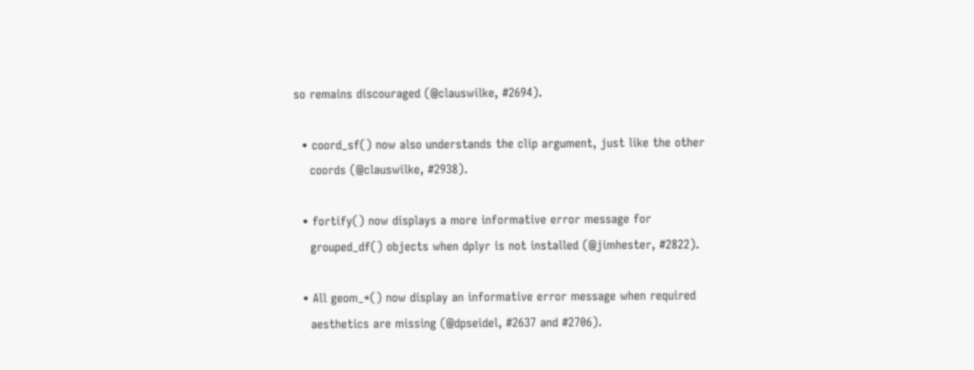so remains discouraged (@clauswilke, #2694).

  • coord_sf() now also understands the clip argument, just like the other
    coords (@clauswilke, #2938).

  • fortify() now displays a more informative error message for
    grouped_df() objects when dplyr is not installed (@jimhester, #2822).

  • All geom_*() now display an informative error message when required
    aesthetics are missing (@dpseidel, #2637 and #2706).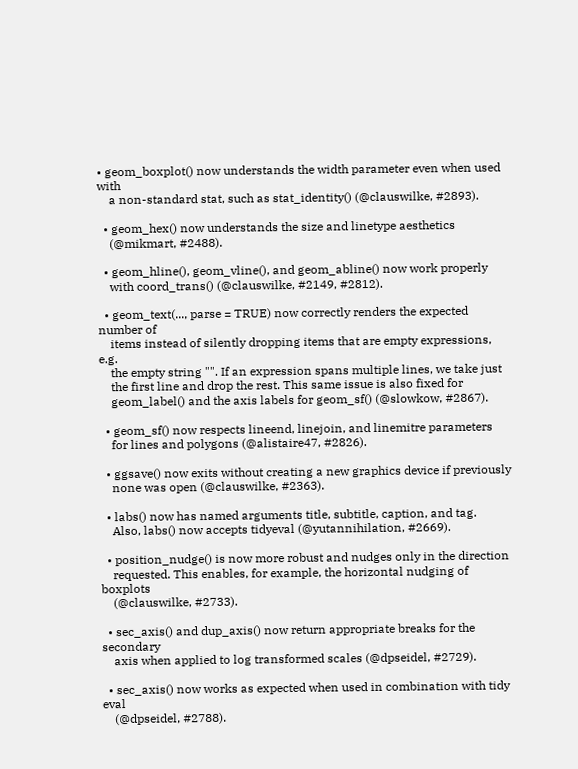• geom_boxplot() now understands the width parameter even when used with
    a non-standard stat, such as stat_identity() (@clauswilke, #2893).

  • geom_hex() now understands the size and linetype aesthetics
    (@mikmart, #2488).

  • geom_hline(), geom_vline(), and geom_abline() now work properly
    with coord_trans() (@clauswilke, #2149, #2812).

  • geom_text(..., parse = TRUE) now correctly renders the expected number of
    items instead of silently dropping items that are empty expressions, e.g.
    the empty string "". If an expression spans multiple lines, we take just
    the first line and drop the rest. This same issue is also fixed for
    geom_label() and the axis labels for geom_sf() (@slowkow, #2867).

  • geom_sf() now respects lineend, linejoin, and linemitre parameters
    for lines and polygons (@alistaire47, #2826).

  • ggsave() now exits without creating a new graphics device if previously
    none was open (@clauswilke, #2363).

  • labs() now has named arguments title, subtitle, caption, and tag.
    Also, labs() now accepts tidyeval (@yutannihilation, #2669).

  • position_nudge() is now more robust and nudges only in the direction
    requested. This enables, for example, the horizontal nudging of boxplots
    (@clauswilke, #2733).

  • sec_axis() and dup_axis() now return appropriate breaks for the secondary
    axis when applied to log transformed scales (@dpseidel, #2729).

  • sec_axis() now works as expected when used in combination with tidy eval
    (@dpseidel, #2788).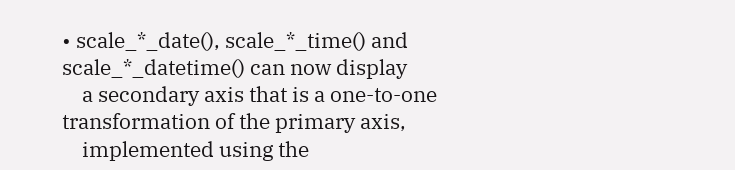• scale_*_date(), scale_*_time() and scale_*_datetime() can now display
    a secondary axis that is a one-to-one transformation of the primary axis,
    implemented using the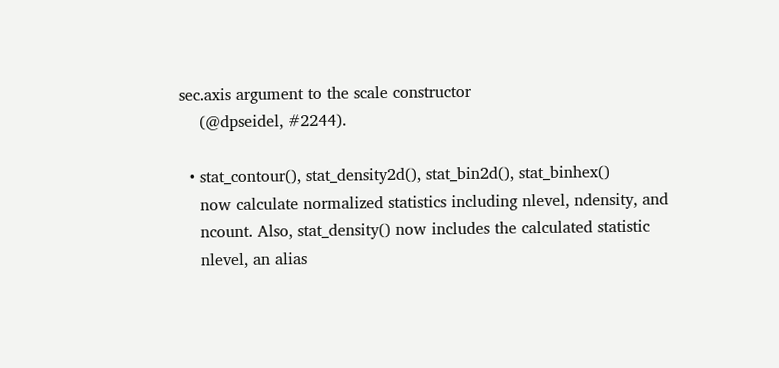sec.axis argument to the scale constructor
    (@dpseidel, #2244).

  • stat_contour(), stat_density2d(), stat_bin2d(), stat_binhex()
    now calculate normalized statistics including nlevel, ndensity, and
    ncount. Also, stat_density() now includes the calculated statistic
    nlevel, an alias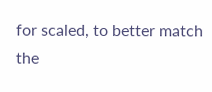for scaled, to better match the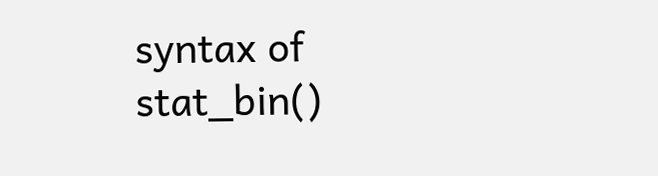syntax of stat_bin()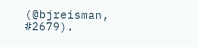(@bjreisman, #2679).